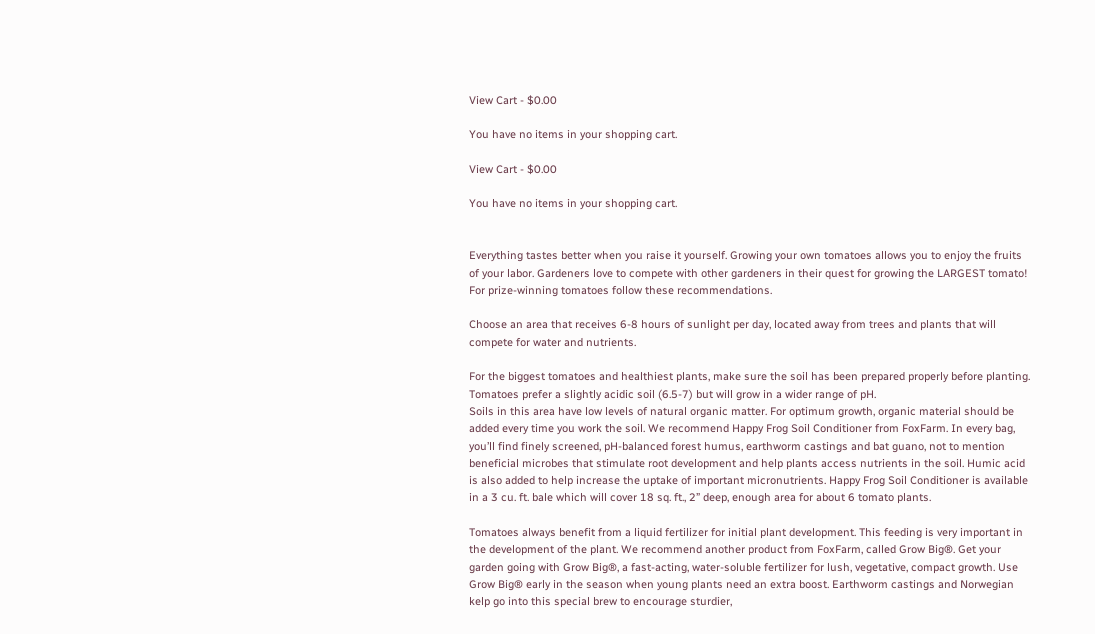View Cart - $0.00

You have no items in your shopping cart.

View Cart - $0.00

You have no items in your shopping cart.


Everything tastes better when you raise it yourself. Growing your own tomatoes allows you to enjoy the fruits of your labor. Gardeners love to compete with other gardeners in their quest for growing the LARGEST tomato! For prize-winning tomatoes follow these recommendations.

Choose an area that receives 6-8 hours of sunlight per day, located away from trees and plants that will compete for water and nutrients.

For the biggest tomatoes and healthiest plants, make sure the soil has been prepared properly before planting. Tomatoes prefer a slightly acidic soil (6.5-7) but will grow in a wider range of pH.
Soils in this area have low levels of natural organic matter. For optimum growth, organic material should be added every time you work the soil. We recommend Happy Frog Soil Conditioner from FoxFarm. In every bag, you’ll find finely screened, pH-balanced forest humus, earthworm castings and bat guano, not to mention beneficial microbes that stimulate root development and help plants access nutrients in the soil. Humic acid is also added to help increase the uptake of important micronutrients. Happy Frog Soil Conditioner is available in a 3 cu. ft. bale which will cover 18 sq. ft., 2” deep, enough area for about 6 tomato plants.

Tomatoes always benefit from a liquid fertilizer for initial plant development. This feeding is very important in the development of the plant. We recommend another product from FoxFarm, called Grow Big®. Get your garden going with Grow Big®, a fast-acting, water-soluble fertilizer for lush, vegetative, compact growth. Use Grow Big® early in the season when young plants need an extra boost. Earthworm castings and Norwegian kelp go into this special brew to encourage sturdier,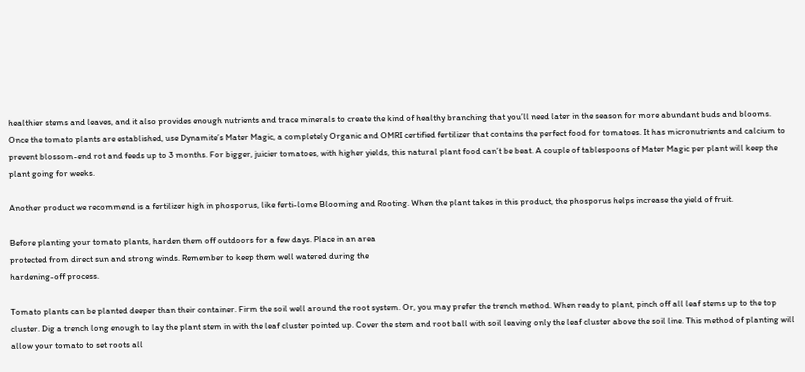healthier stems and leaves, and it also provides enough nutrients and trace minerals to create the kind of healthy branching that you’ll need later in the season for more abundant buds and blooms.
Once the tomato plants are established, use Dynamite’s Mater Magic, a completely Organic and OMRI certified fertilizer that contains the perfect food for tomatoes. It has micronutrients and calcium to prevent blossom-end rot and feeds up to 3 months. For bigger, juicier tomatoes, with higher yields, this natural plant food can’t be beat. A couple of tablespoons of Mater Magic per plant will keep the plant going for weeks.

Another product we recommend is a fertilizer high in phosporus, like ferti-lome Blooming and Rooting. When the plant takes in this product, the phosporus helps increase the yield of fruit.

Before planting your tomato plants, harden them off outdoors for a few days. Place in an area
protected from direct sun and strong winds. Remember to keep them well watered during the
hardening-off process.

Tomato plants can be planted deeper than their container. Firm the soil well around the root system. Or, you may prefer the trench method. When ready to plant, pinch off all leaf stems up to the top cluster. Dig a trench long enough to lay the plant stem in with the leaf cluster pointed up. Cover the stem and root ball with soil leaving only the leaf cluster above the soil line. This method of planting will allow your tomato to set roots all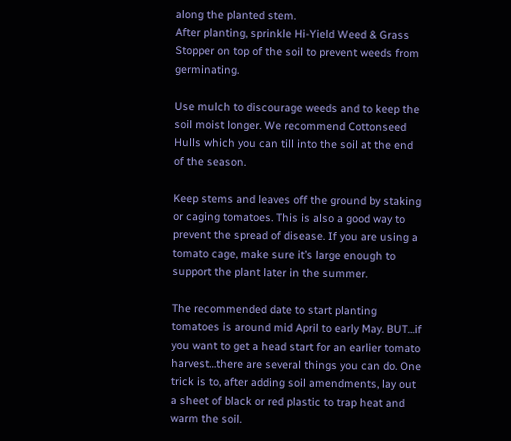along the planted stem.
After planting, sprinkle Hi-Yield Weed & Grass Stopper on top of the soil to prevent weeds from germinating.

Use mulch to discourage weeds and to keep the soil moist longer. We recommend Cottonseed Hulls which you can till into the soil at the end of the season.

Keep stems and leaves off the ground by staking or caging tomatoes. This is also a good way to prevent the spread of disease. If you are using a tomato cage, make sure it’s large enough to support the plant later in the summer.

The recommended date to start planting tomatoes is around mid April to early May. BUT…if you want to get a head start for an earlier tomato harvest…there are several things you can do. One trick is to, after adding soil amendments, lay out a sheet of black or red plastic to trap heat and warm the soil.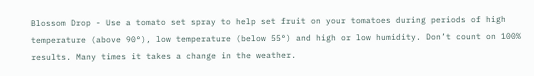Blossom Drop - Use a tomato set spray to help set fruit on your tomatoes during periods of high temperature (above 90°), low temperature (below 55°) and high or low humidity. Don’t count on 100% results. Many times it takes a change in the weather.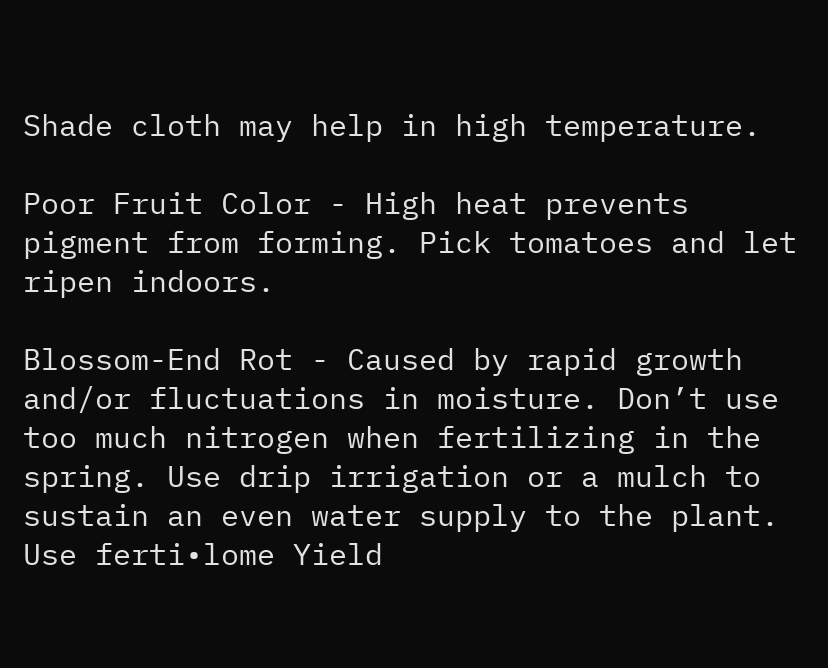Shade cloth may help in high temperature.

Poor Fruit Color - High heat prevents pigment from forming. Pick tomatoes and let ripen indoors.

Blossom-End Rot - Caused by rapid growth and/or fluctuations in moisture. Don’t use too much nitrogen when fertilizing in the spring. Use drip irrigation or a mulch to sustain an even water supply to the plant. Use ferti•lome Yield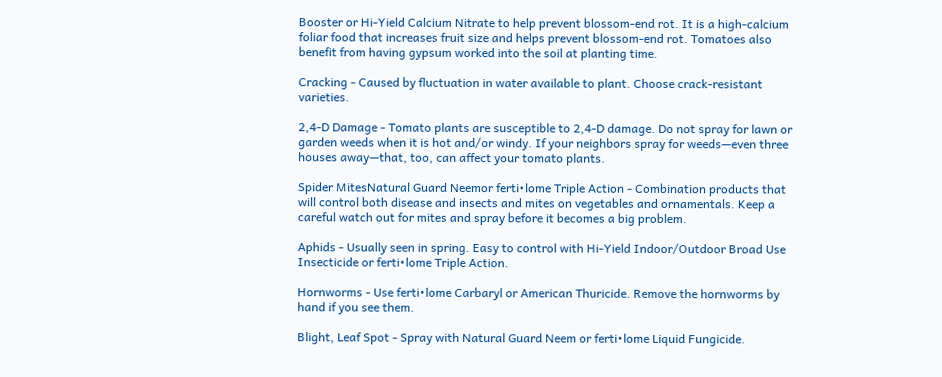Booster or Hi-Yield Calcium Nitrate to help prevent blossom-end rot. It is a high-calcium foliar food that increases fruit size and helps prevent blossom-end rot. Tomatoes also benefit from having gypsum worked into the soil at planting time.

Cracking - Caused by fluctuation in water available to plant. Choose crack-resistant varieties.

2,4-D Damage - Tomato plants are susceptible to 2,4-D damage. Do not spray for lawn or garden weeds when it is hot and/or windy. If your neighbors spray for weeds—even three houses away—that, too, can affect your tomato plants.

Spider MitesNatural Guard Neemor ferti•lome Triple Action - Combination products that will control both disease and insects and mites on vegetables and ornamentals. Keep a careful watch out for mites and spray before it becomes a big problem.

Aphids - Usually seen in spring. Easy to control with Hi-Yield Indoor/Outdoor Broad Use Insecticide or ferti•lome Triple Action.

Hornworms - Use ferti•lome Carbaryl or American Thuricide. Remove the hornworms by hand if you see them.

Blight, Leaf Spot - Spray with Natural Guard Neem or ferti•lome Liquid Fungicide.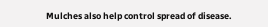Mulches also help control spread of disease.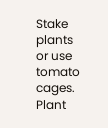Stake plants or use tomato cages. Plant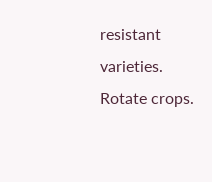resistant varieties. Rotate crops.